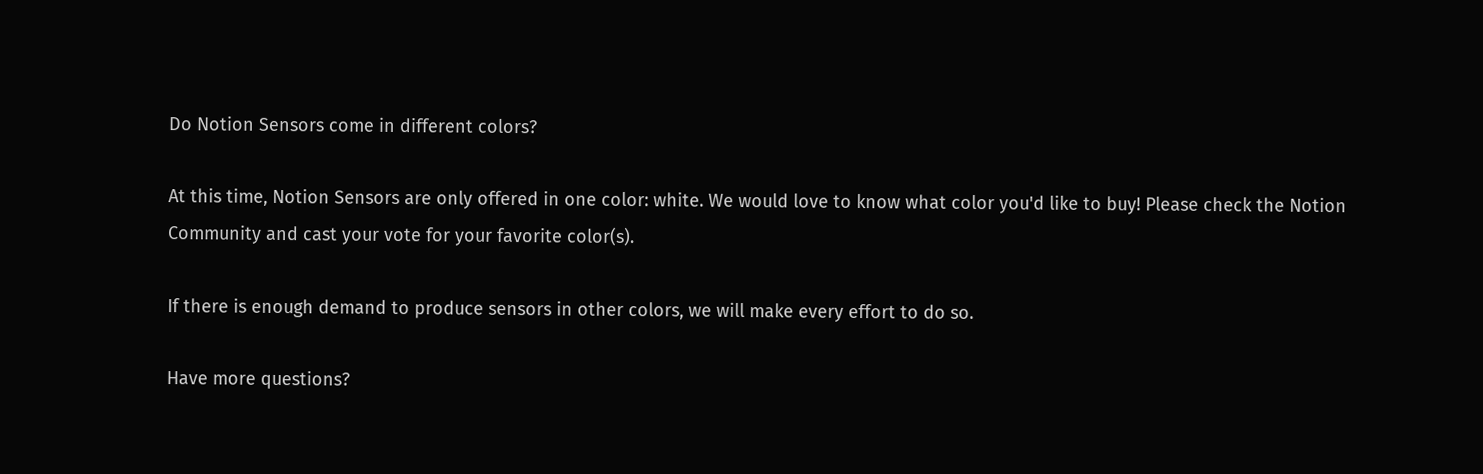Do Notion Sensors come in different colors?

At this time, Notion Sensors are only offered in one color: white. We would love to know what color you'd like to buy! Please check the Notion Community and cast your vote for your favorite color(s).

If there is enough demand to produce sensors in other colors, we will make every effort to do so.

Have more questions?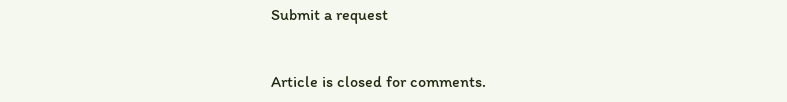Submit a request


Article is closed for comments.